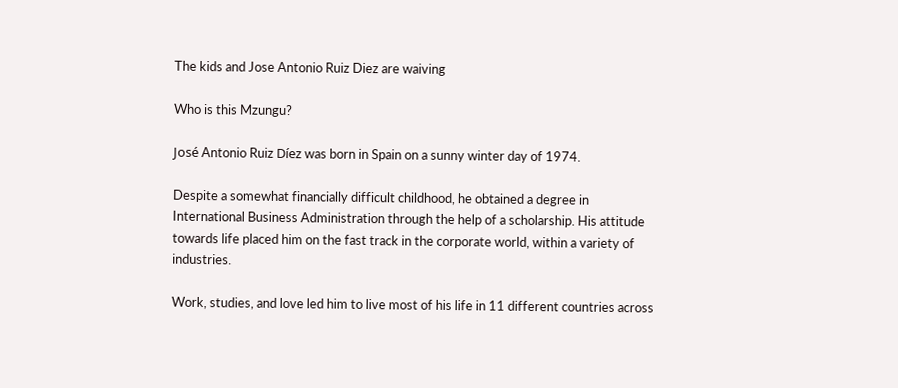The kids and Jose Antonio Ruiz Diez are waiving

Who is this Mzungu?

José Antonio Ruiz Díez was born in Spain on a sunny winter day of 1974.

Despite a somewhat financially difficult childhood, he obtained a degree in International Business Administration through the help of a scholarship. His attitude towards life placed him on the fast track in the corporate world, within a variety of industries.

Work, studies, and love led him to live most of his life in 11 different countries across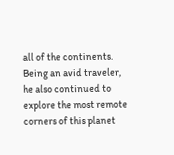all of the continents. Being an avid traveler, he also continued to explore the most remote corners of this planet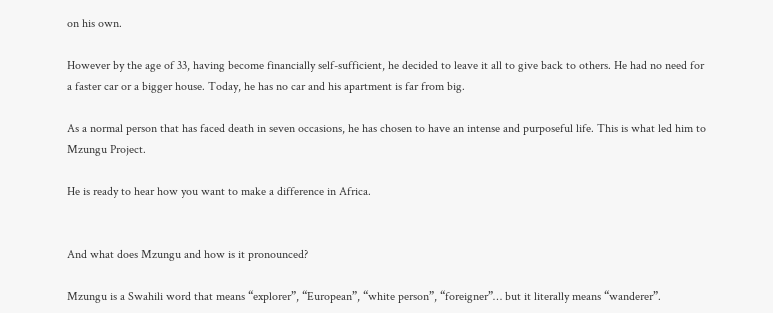on his own.

However by the age of 33, having become financially self-sufficient, he decided to leave it all to give back to others. He had no need for a faster car or a bigger house. Today, he has no car and his apartment is far from big.

As a normal person that has faced death in seven occasions, he has chosen to have an intense and purposeful life. This is what led him to Mzungu Project.

He is ready to hear how you want to make a difference in Africa.


And what does Mzungu and how is it pronounced?

Mzungu is a Swahili word that means “explorer”, “European”, “white person”, “foreigner”… but it literally means “wanderer”.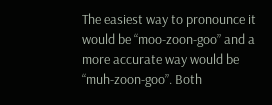The easiest way to pronounce it would be “moo-zoon-goo” and a more accurate way would be “muh-zoon-goo”. Both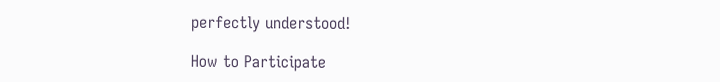perfectly understood!

How to Participate